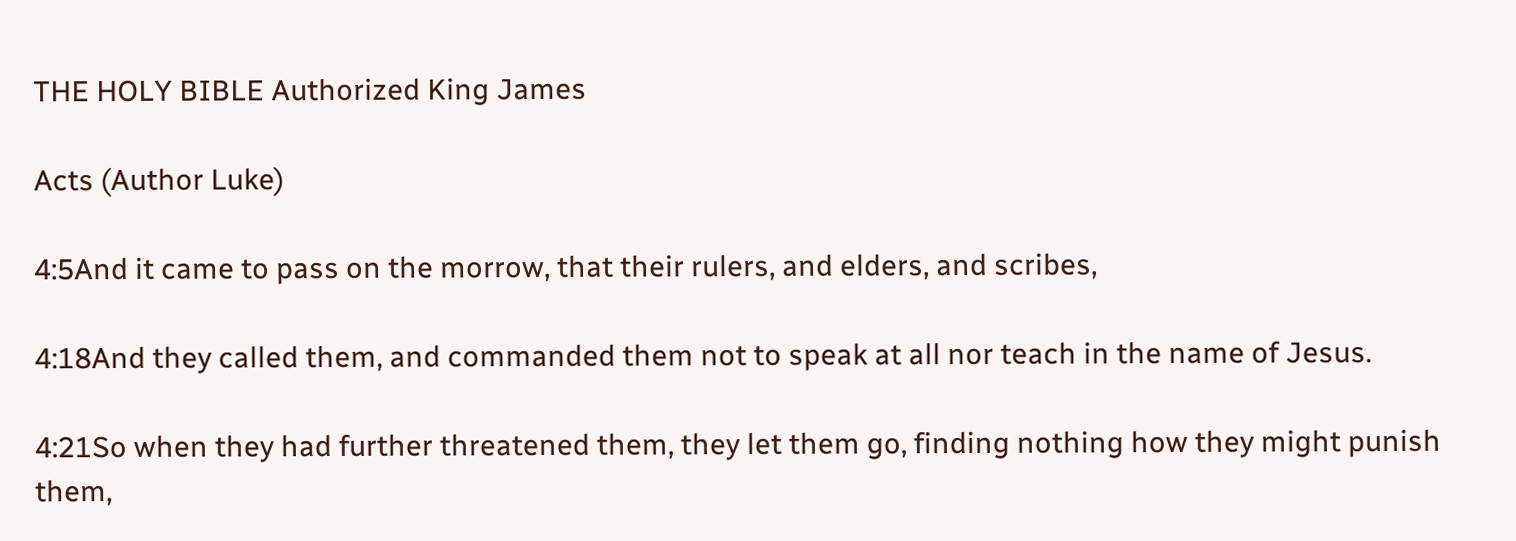THE HOLY BIBLE Authorized King James

Acts (Author Luke)

4:5And it came to pass on the morrow, that their rulers, and elders, and scribes,

4:18And they called them, and commanded them not to speak at all nor teach in the name of Jesus.

4:21So when they had further threatened them, they let them go, finding nothing how they might punish them,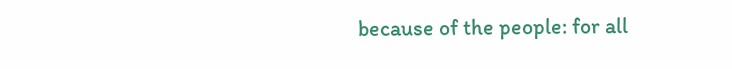because of the people: for all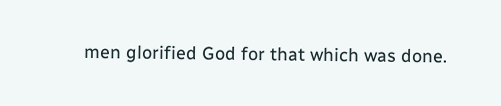men glorified God for that which was done.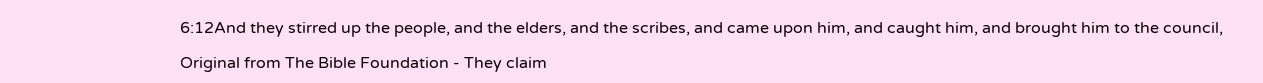6:12And they stirred up the people, and the elders, and the scribes, and came upon him, and caught him, and brought him to the council,

Original from The Bible Foundation - They claim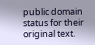public domain status for their original text.